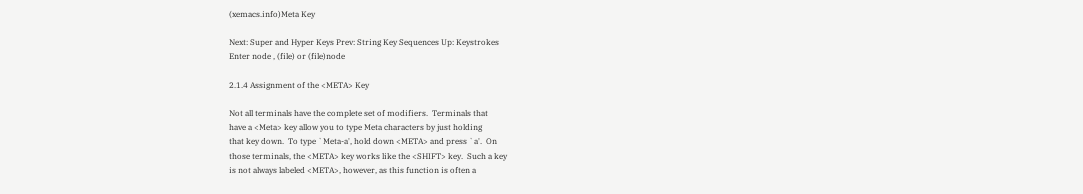(xemacs.info)Meta Key

Next: Super and Hyper Keys Prev: String Key Sequences Up: Keystrokes
Enter node , (file) or (file)node

2.1.4 Assignment of the <META> Key

Not all terminals have the complete set of modifiers.  Terminals that
have a <Meta> key allow you to type Meta characters by just holding
that key down.  To type `Meta-a', hold down <META> and press `a'.  On
those terminals, the <META> key works like the <SHIFT> key.  Such a key
is not always labeled <META>, however, as this function is often a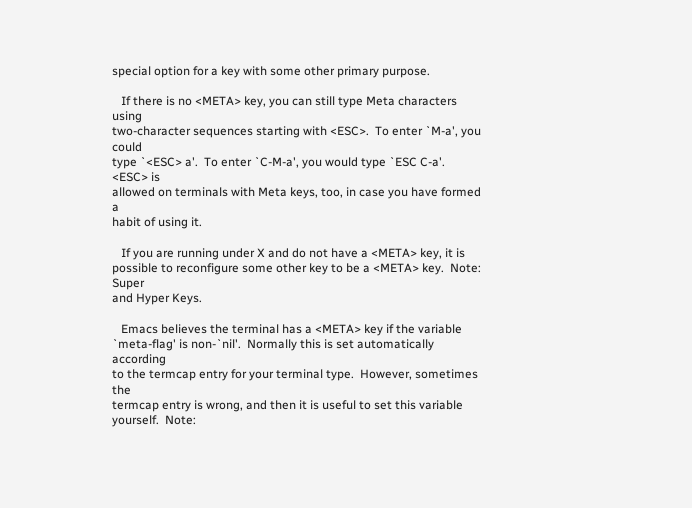special option for a key with some other primary purpose.

   If there is no <META> key, you can still type Meta characters using
two-character sequences starting with <ESC>.  To enter `M-a', you could
type `<ESC> a'.  To enter `C-M-a', you would type `ESC C-a'.  <ESC> is
allowed on terminals with Meta keys, too, in case you have formed a
habit of using it.

   If you are running under X and do not have a <META> key, it is
possible to reconfigure some other key to be a <META> key.  Note: Super
and Hyper Keys.

   Emacs believes the terminal has a <META> key if the variable
`meta-flag' is non-`nil'.  Normally this is set automatically according
to the termcap entry for your terminal type.  However, sometimes the
termcap entry is wrong, and then it is useful to set this variable
yourself.  Note: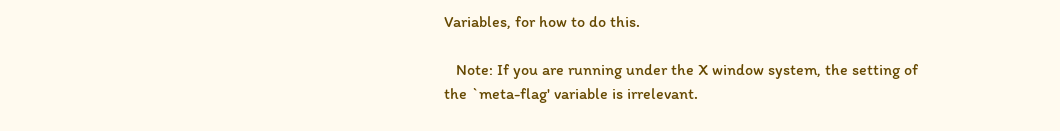Variables, for how to do this.

   Note: If you are running under the X window system, the setting of
the `meta-flag' variable is irrelevant.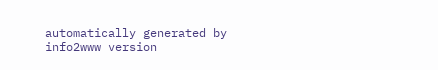automatically generated by info2www version